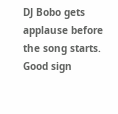DJ Bobo gets applause before the song starts. Good sign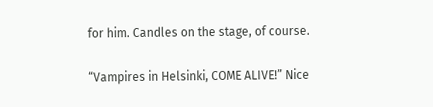for him. Candles on the stage, of course.

“Vampires in Helsinki, COME ALIVE!” Nice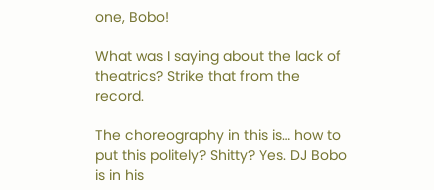one, Bobo!

What was I saying about the lack of theatrics? Strike that from the record.

The choreography in this is… how to put this politely? Shitty? Yes. DJ Bobo is in his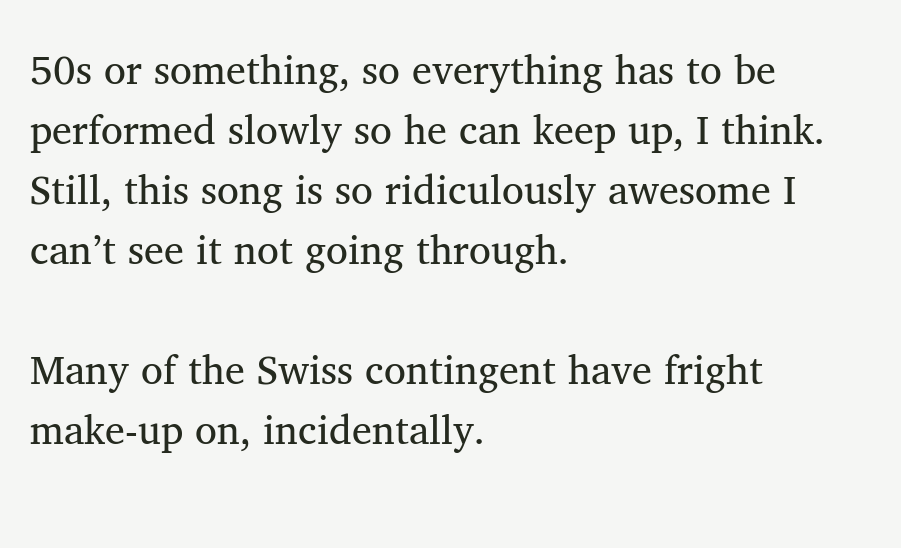50s or something, so everything has to be performed slowly so he can keep up, I think. Still, this song is so ridiculously awesome I can’t see it not going through.

Many of the Swiss contingent have fright make-up on, incidentally.